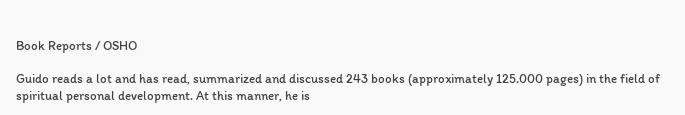Book Reports / OSHO

Guido reads a lot and has read, summarized and discussed 243 books (approximately 125.000 pages) in the field of spiritual personal development. At this manner, he is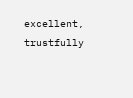excellent, trustfully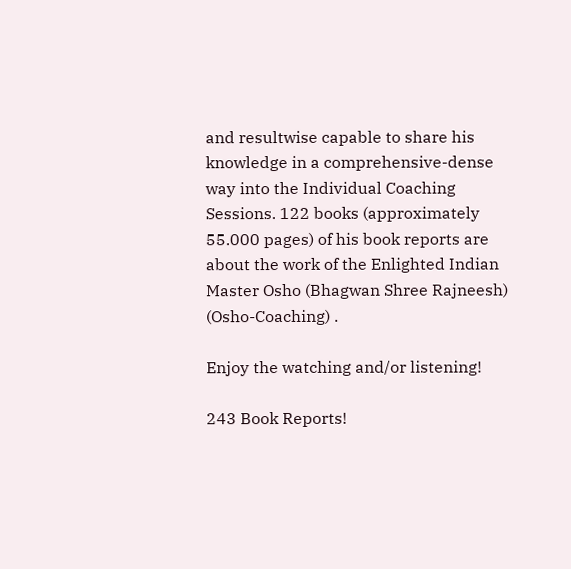and resultwise capable to share his knowledge in a comprehensive-dense way into the Individual Coaching Sessions. 122 books (approximately 55.000 pages) of his book reports are about the work of the Enlighted Indian Master Osho (Bhagwan Shree Rajneesh) (Osho-Coaching) .

Enjoy the watching and/or listening!

243 Book Reports!